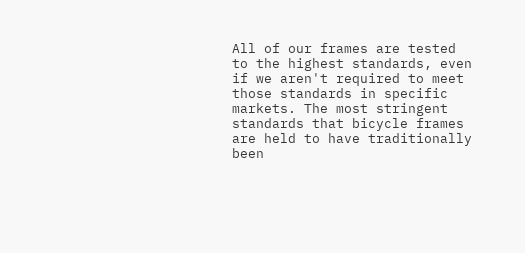All of our frames are tested to the highest standards, even if we aren't required to meet those standards in specific markets. The most stringent standards that bicycle frames are held to have traditionally been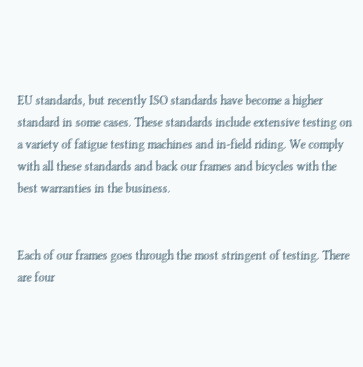EU standards, but recently ISO standards have become a higher standard in some cases. These standards include extensive testing on a variety of fatigue testing machines and in-field riding. We comply with all these standards and back our frames and bicycles with the best warranties in the business.


Each of our frames goes through the most stringent of testing. There are four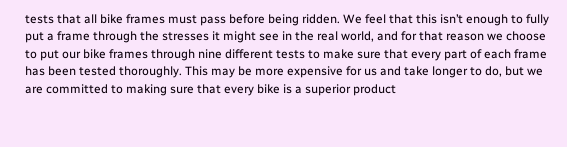tests that all bike frames must pass before being ridden. We feel that this isn’t enough to fully put a frame through the stresses it might see in the real world, and for that reason we choose to put our bike frames through nine different tests to make sure that every part of each frame has been tested thoroughly. This may be more expensive for us and take longer to do, but we are committed to making sure that every bike is a superior product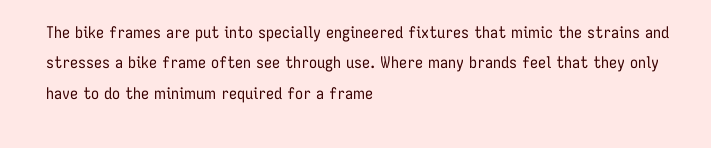The bike frames are put into specially engineered fixtures that mimic the strains and stresses a bike frame often see through use. Where many brands feel that they only have to do the minimum required for a frame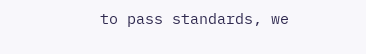to pass standards, we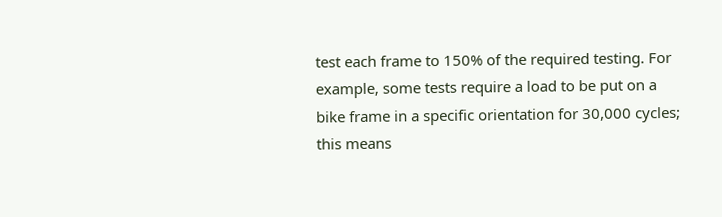test each frame to 150% of the required testing. For example, some tests require a load to be put on a bike frame in a specific orientation for 30,000 cycles; this means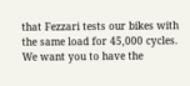that Fezzari tests our bikes with the same load for 45,000 cycles. We want you to have the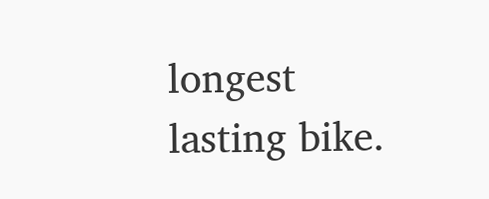longest lasting bike.